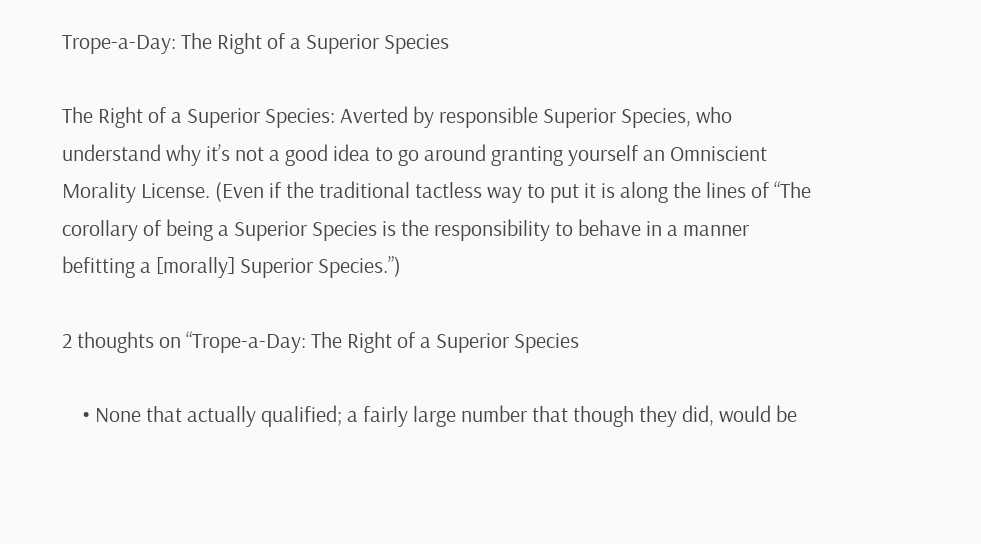Trope-a-Day: The Right of a Superior Species

The Right of a Superior Species: Averted by responsible Superior Species, who understand why it’s not a good idea to go around granting yourself an Omniscient Morality License. (Even if the traditional tactless way to put it is along the lines of “The corollary of being a Superior Species is the responsibility to behave in a manner befitting a [morally] Superior Species.”)

2 thoughts on “Trope-a-Day: The Right of a Superior Species

    • None that actually qualified; a fairly large number that though they did, would be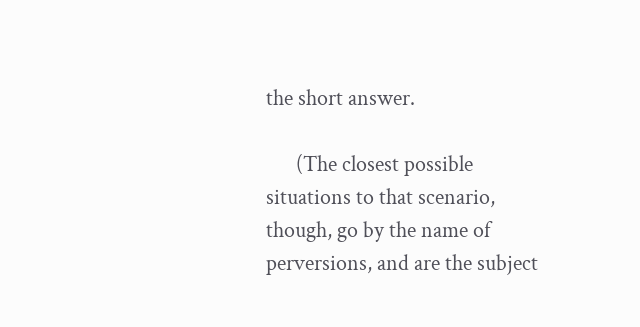the short answer.

      (The closest possible situations to that scenario, though, go by the name of perversions, and are the subject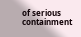of serious containment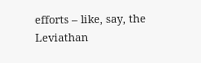efforts – like, say, the Leviathan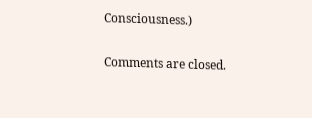Consciousness.)

Comments are closed.